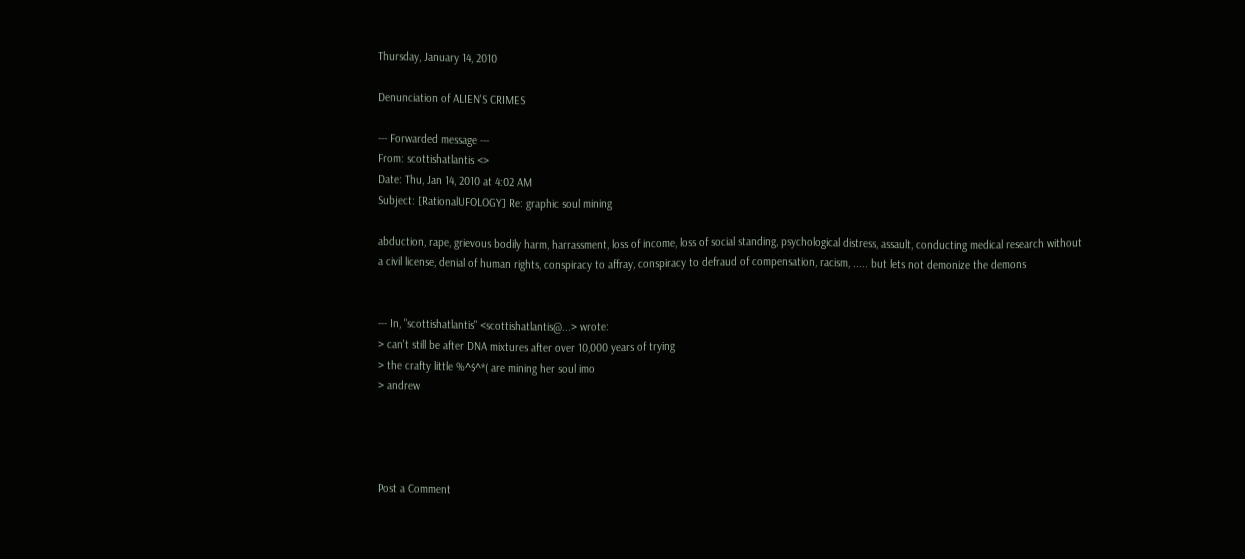Thursday, January 14, 2010

Denunciation of ALIEN'S CRIMES

--- Forwarded message ---
From: scottishatlantis <>
Date: Thu, Jan 14, 2010 at 4:02 AM
Subject: [RationalUFOLOGY] Re: graphic soul mining

abduction, rape, grievous bodily harm, harrassment, loss of income, loss of social standing, psychological distress, assault, conducting medical research without a civil license, denial of human rights, conspiracy to affray, conspiracy to defraud of compensation, racism, ..... but lets not demonize the demons


--- In, "scottishatlantis" <scottishatlantis@...> wrote:
> can't still be after DNA mixtures after over 10,000 years of trying
> the crafty little %^$^*( are mining her soul imo
> andrew




Post a Comment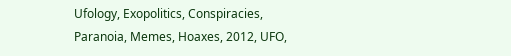Ufology, Exopolitics, Conspiracies, Paranoia, Memes, Hoaxes, 2012, UFO,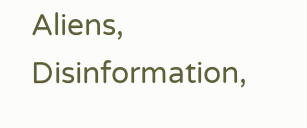Aliens, Disinformation,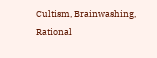Cultism, Brainwashing, Rational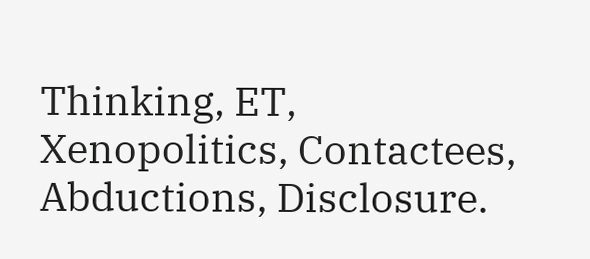Thinking, ET, Xenopolitics, Contactees, Abductions, Disclosure.